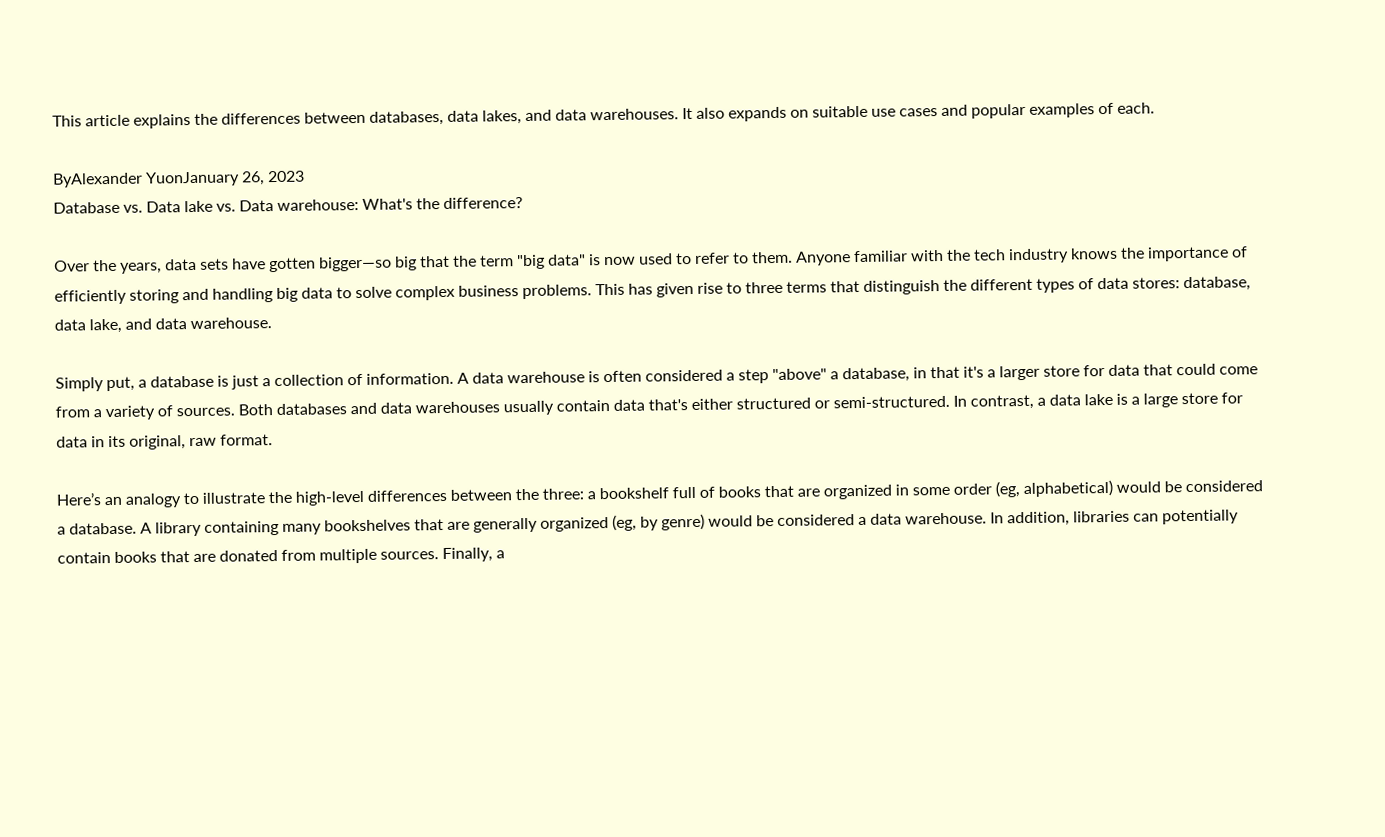This article explains the differences between databases, data lakes, and data warehouses. It also expands on suitable use cases and popular examples of each.

ByAlexander YuonJanuary 26, 2023
Database vs. Data lake vs. Data warehouse: What's the difference?

Over the years, data sets have gotten bigger—so big that the term "big data" is now used to refer to them. Anyone familiar with the tech industry knows the importance of efficiently storing and handling big data to solve complex business problems. This has given rise to three terms that distinguish the different types of data stores: database, data lake, and data warehouse.

Simply put, a database is just a collection of information. A data warehouse is often considered a step "above" a database, in that it's a larger store for data that could come from a variety of sources. Both databases and data warehouses usually contain data that's either structured or semi-structured. In contrast, a data lake is a large store for data in its original, raw format.

Here’s an analogy to illustrate the high-level differences between the three: a bookshelf full of books that are organized in some order (eg, alphabetical) would be considered a database. A library containing many bookshelves that are generally organized (eg, by genre) would be considered a data warehouse. In addition, libraries can potentially contain books that are donated from multiple sources. Finally, a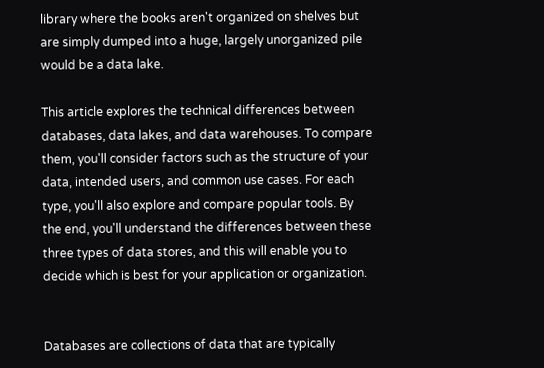library where the books aren't organized on shelves but are simply dumped into a huge, largely unorganized pile would be a data lake.

This article explores the technical differences between databases, data lakes, and data warehouses. To compare them, you'll consider factors such as the structure of your data, intended users, and common use cases. For each type, you'll also explore and compare popular tools. By the end, you'll understand the differences between these three types of data stores, and this will enable you to decide which is best for your application or organization.


Databases are collections of data that are typically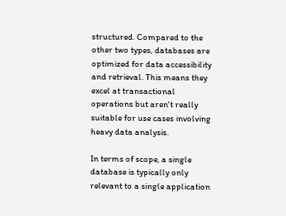structured. Compared to the other two types, databases are optimized for data accessibility and retrieval. This means they excel at transactional operations but aren't really suitable for use cases involving heavy data analysis.

In terms of scope, a single database is typically only relevant to a single application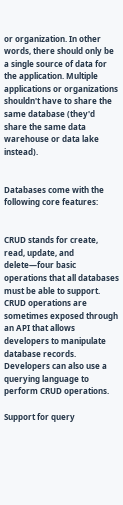or organization. In other words, there should only be a single source of data for the application. Multiple applications or organizations shouldn't have to share the same database (they'd share the same data warehouse or data lake instead).


Databases come with the following core features:


CRUD stands for create, read, update, and delete—four basic operations that all databases must be able to support. CRUD operations are sometimes exposed through an API that allows developers to manipulate database records. Developers can also use a querying language to perform CRUD operations.

Support for query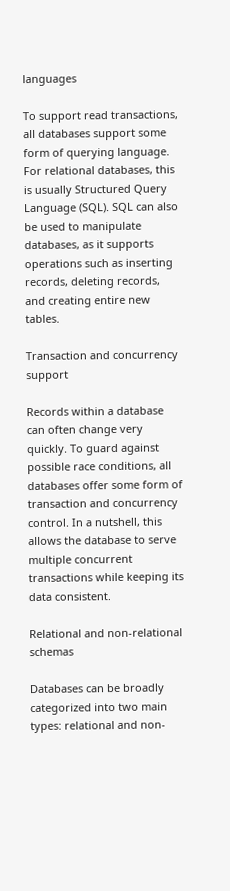languages

To support read transactions, all databases support some form of querying language. For relational databases, this is usually Structured Query Language (SQL). SQL can also be used to manipulate databases, as it supports operations such as inserting records, deleting records, and creating entire new tables.

Transaction and concurrency support

Records within a database can often change very quickly. To guard against possible race conditions, all databases offer some form of transaction and concurrency control. In a nutshell, this allows the database to serve multiple concurrent transactions while keeping its data consistent.

Relational and non-relational schemas

Databases can be broadly categorized into two main types: relational and non-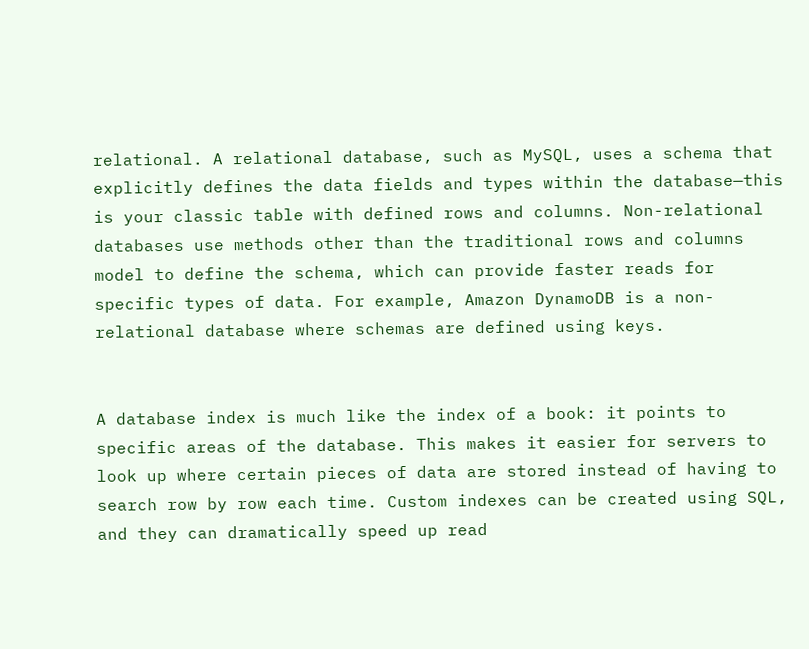relational. A relational database, such as MySQL, uses a schema that explicitly defines the data fields and types within the database—this is your classic table with defined rows and columns. Non-relational databases use methods other than the traditional rows and columns model to define the schema, which can provide faster reads for specific types of data. For example, Amazon DynamoDB is a non-relational database where schemas are defined using keys.


A database index is much like the index of a book: it points to specific areas of the database. This makes it easier for servers to look up where certain pieces of data are stored instead of having to search row by row each time. Custom indexes can be created using SQL, and they can dramatically speed up read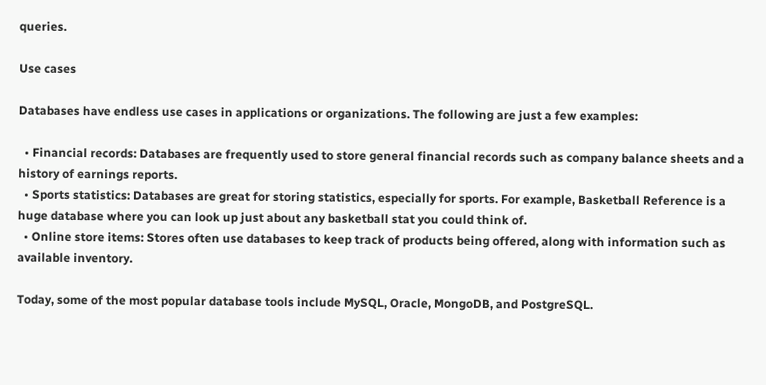queries.

Use cases

Databases have endless use cases in applications or organizations. The following are just a few examples:

  • Financial records: Databases are frequently used to store general financial records such as company balance sheets and a history of earnings reports.
  • Sports statistics: Databases are great for storing statistics, especially for sports. For example, Basketball Reference is a huge database where you can look up just about any basketball stat you could think of.
  • Online store items: Stores often use databases to keep track of products being offered, along with information such as available inventory.

Today, some of the most popular database tools include MySQL, Oracle, MongoDB, and PostgreSQL.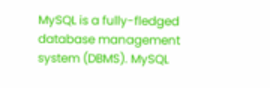MySQL is a fully-fledged database management system (DBMS). MySQL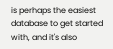is perhaps the easiest database to get started with, and it's also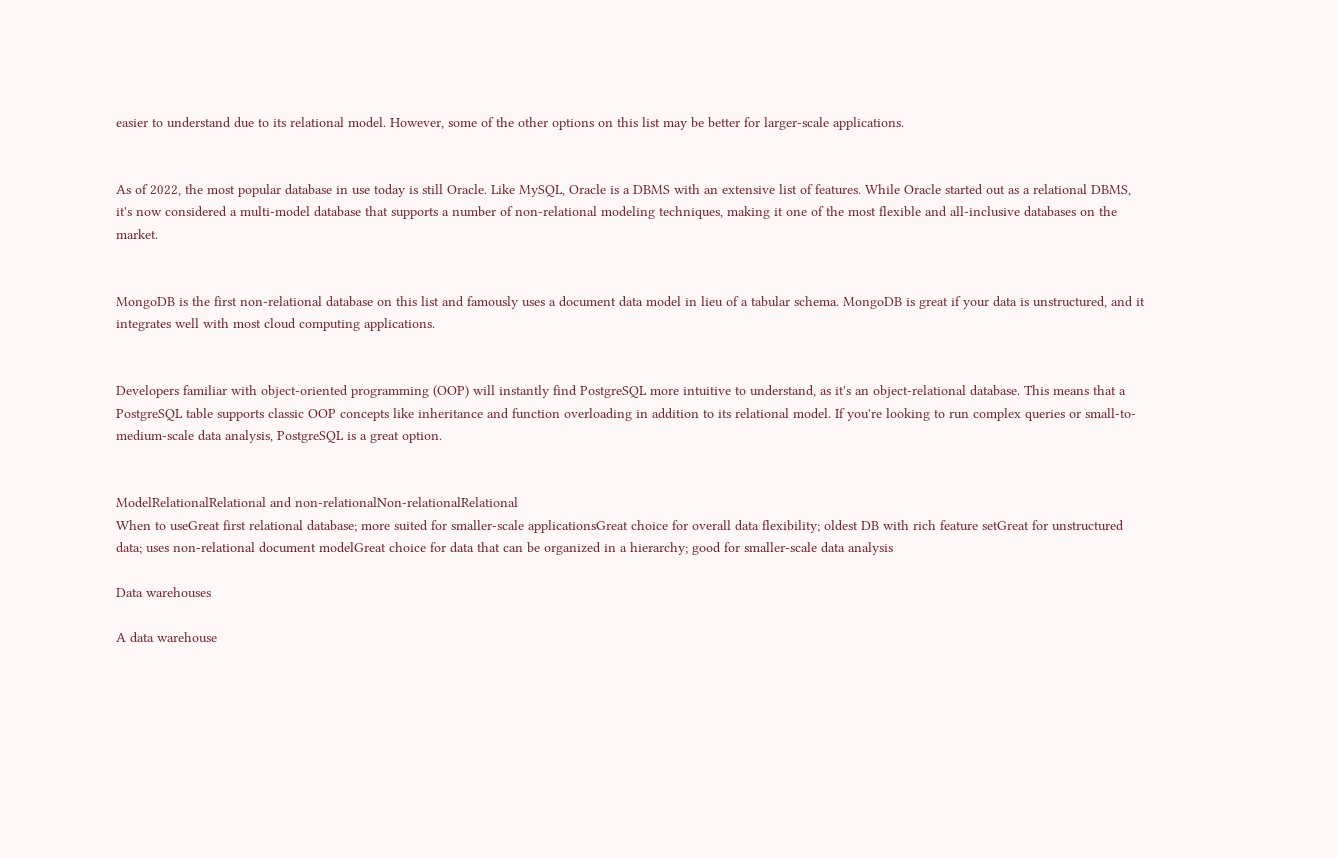easier to understand due to its relational model. However, some of the other options on this list may be better for larger-scale applications.


As of 2022, the most popular database in use today is still Oracle. Like MySQL, Oracle is a DBMS with an extensive list of features. While Oracle started out as a relational DBMS, it's now considered a multi-model database that supports a number of non-relational modeling techniques, making it one of the most flexible and all-inclusive databases on the market.


MongoDB is the first non-relational database on this list and famously uses a document data model in lieu of a tabular schema. MongoDB is great if your data is unstructured, and it integrates well with most cloud computing applications.


Developers familiar with object-oriented programming (OOP) will instantly find PostgreSQL more intuitive to understand, as it's an object-relational database. This means that a PostgreSQL table supports classic OOP concepts like inheritance and function overloading in addition to its relational model. If you're looking to run complex queries or small-to-medium-scale data analysis, PostgreSQL is a great option.


ModelRelationalRelational and non-relationalNon-relationalRelational
When to useGreat first relational database; more suited for smaller-scale applicationsGreat choice for overall data flexibility; oldest DB with rich feature setGreat for unstructured data; uses non-relational document modelGreat choice for data that can be organized in a hierarchy; good for smaller-scale data analysis

Data warehouses

A data warehouse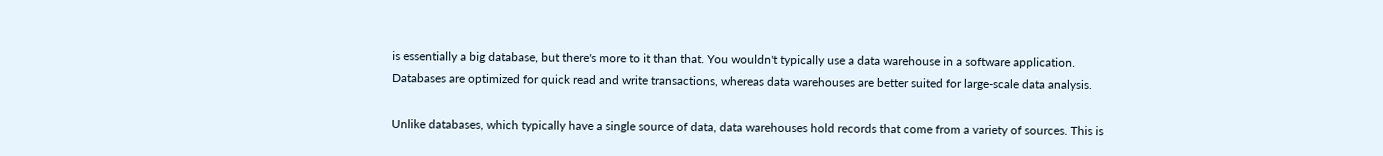is essentially a big database, but there's more to it than that. You wouldn't typically use a data warehouse in a software application. Databases are optimized for quick read and write transactions, whereas data warehouses are better suited for large-scale data analysis.

Unlike databases, which typically have a single source of data, data warehouses hold records that come from a variety of sources. This is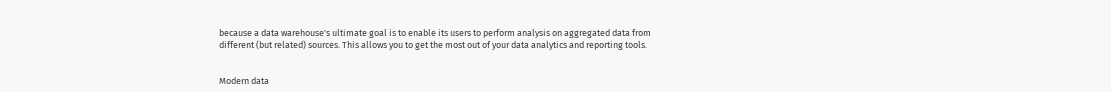because a data warehouse's ultimate goal is to enable its users to perform analysis on aggregated data from different (but related) sources. This allows you to get the most out of your data analytics and reporting tools.


Modern data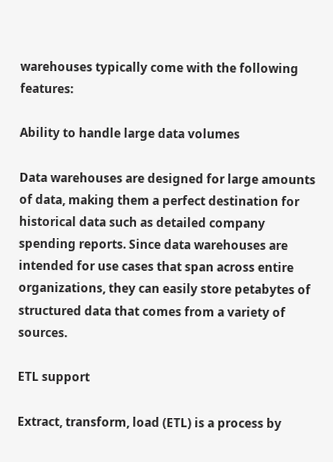warehouses typically come with the following features:

Ability to handle large data volumes

Data warehouses are designed for large amounts of data, making them a perfect destination for historical data such as detailed company spending reports. Since data warehouses are intended for use cases that span across entire organizations, they can easily store petabytes of structured data that comes from a variety of sources.

ETL support

Extract, transform, load (ETL) is a process by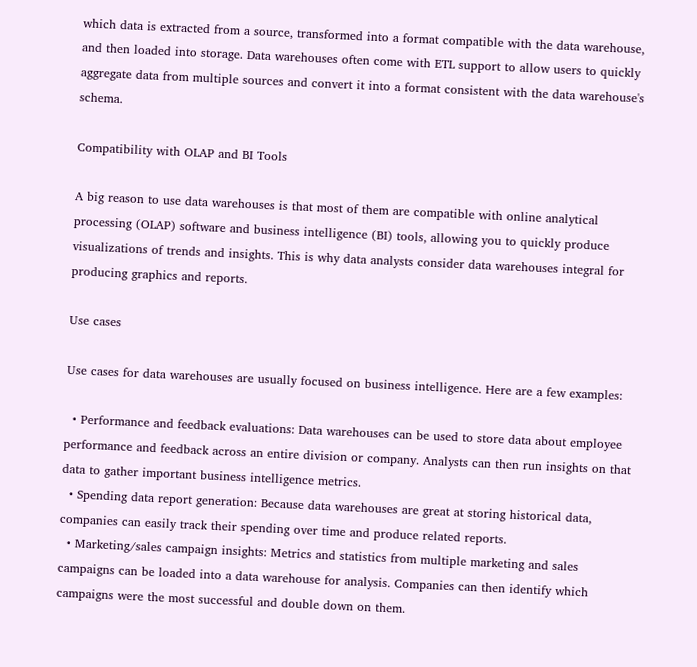which data is extracted from a source, transformed into a format compatible with the data warehouse, and then loaded into storage. Data warehouses often come with ETL support to allow users to quickly aggregate data from multiple sources and convert it into a format consistent with the data warehouse's schema.

Compatibility with OLAP and BI Tools

A big reason to use data warehouses is that most of them are compatible with online analytical processing (OLAP) software and business intelligence (BI) tools, allowing you to quickly produce visualizations of trends and insights. This is why data analysts consider data warehouses integral for producing graphics and reports.

Use cases

Use cases for data warehouses are usually focused on business intelligence. Here are a few examples:

  • Performance and feedback evaluations: Data warehouses can be used to store data about employee performance and feedback across an entire division or company. Analysts can then run insights on that data to gather important business intelligence metrics.
  • Spending data report generation: Because data warehouses are great at storing historical data, companies can easily track their spending over time and produce related reports.
  • Marketing/sales campaign insights: Metrics and statistics from multiple marketing and sales campaigns can be loaded into a data warehouse for analysis. Companies can then identify which campaigns were the most successful and double down on them.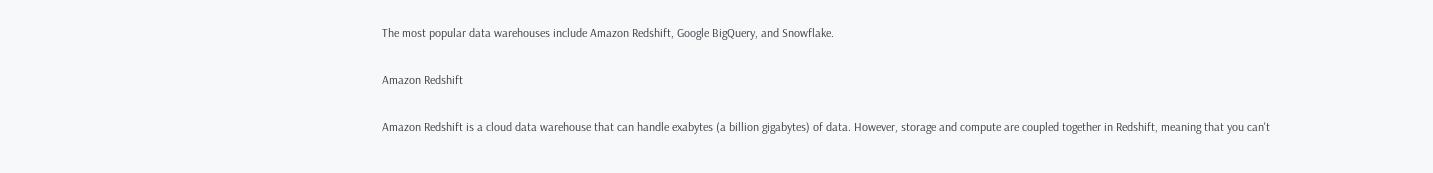The most popular data warehouses include Amazon Redshift, Google BigQuery, and Snowflake.

Amazon Redshift

Amazon Redshift is a cloud data warehouse that can handle exabytes (a billion gigabytes) of data. However, storage and compute are coupled together in Redshift, meaning that you can't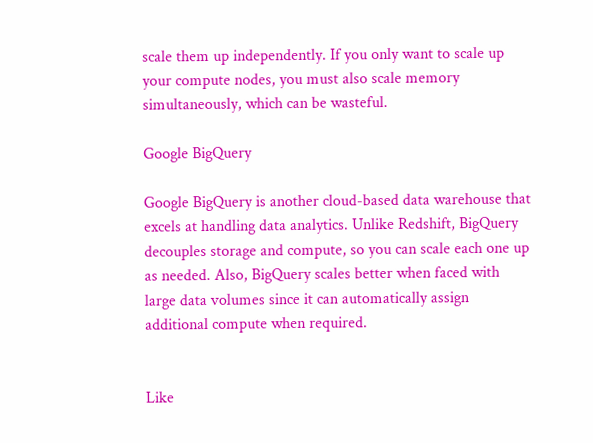scale them up independently. If you only want to scale up your compute nodes, you must also scale memory simultaneously, which can be wasteful.

Google BigQuery

Google BigQuery is another cloud-based data warehouse that excels at handling data analytics. Unlike Redshift, BigQuery decouples storage and compute, so you can scale each one up as needed. Also, BigQuery scales better when faced with large data volumes since it can automatically assign additional compute when required.


Like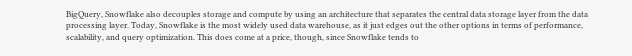BigQuery, Snowflake also decouples storage and compute by using an architecture that separates the central data storage layer from the data processing layer. Today, Snowflake is the most widely used data warehouse, as it just edges out the other options in terms of performance, scalability, and query optimization. This does come at a price, though, since Snowflake tends to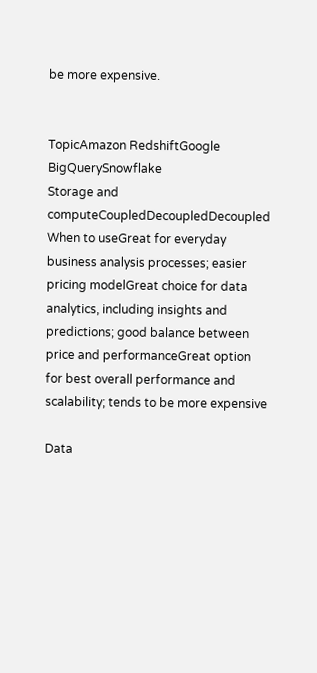be more expensive.


TopicAmazon RedshiftGoogle BigQuerySnowflake
Storage and computeCoupledDecoupledDecoupled
When to useGreat for everyday business analysis processes; easier pricing modelGreat choice for data analytics, including insights and predictions; good balance between price and performanceGreat option for best overall performance and scalability; tends to be more expensive

Data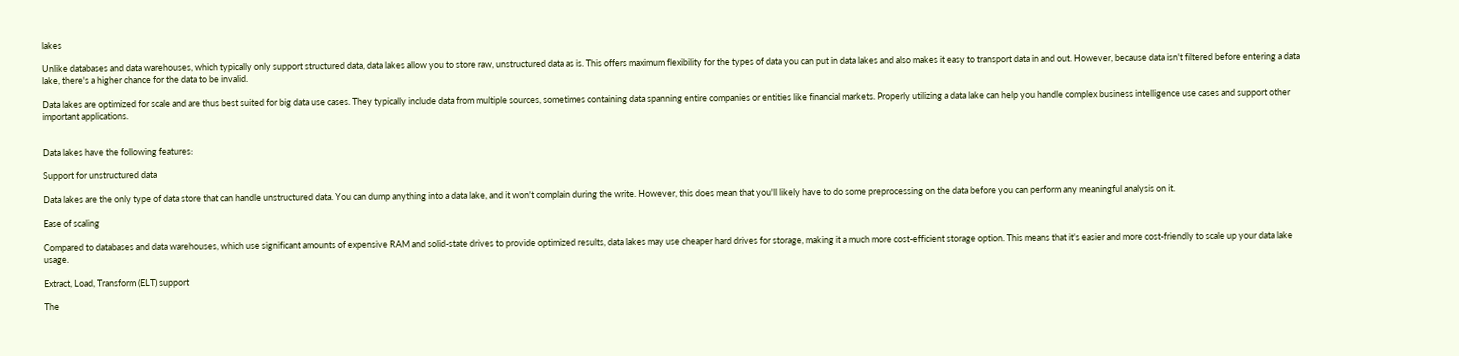lakes

Unlike databases and data warehouses, which typically only support structured data, data lakes allow you to store raw, unstructured data as is. This offers maximum flexibility for the types of data you can put in data lakes and also makes it easy to transport data in and out. However, because data isn't filtered before entering a data lake, there's a higher chance for the data to be invalid.

Data lakes are optimized for scale and are thus best suited for big data use cases. They typically include data from multiple sources, sometimes containing data spanning entire companies or entities like financial markets. Properly utilizing a data lake can help you handle complex business intelligence use cases and support other important applications.


Data lakes have the following features:

Support for unstructured data

Data lakes are the only type of data store that can handle unstructured data. You can dump anything into a data lake, and it won't complain during the write. However, this does mean that you'll likely have to do some preprocessing on the data before you can perform any meaningful analysis on it.

Ease of scaling

Compared to databases and data warehouses, which use significant amounts of expensive RAM and solid-state drives to provide optimized results, data lakes may use cheaper hard drives for storage, making it a much more cost-efficient storage option. This means that it's easier and more cost-friendly to scale up your data lake usage.

Extract, Load, Transform (ELT) support

The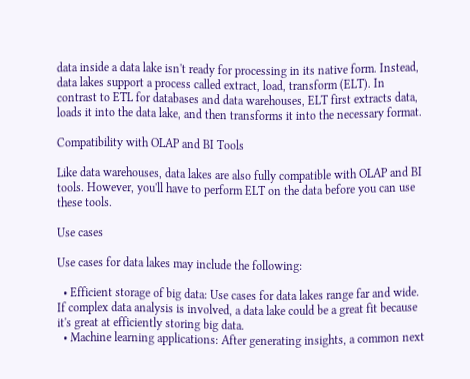data inside a data lake isn't ready for processing in its native form. Instead, data lakes support a process called extract, load, transform (ELT). In contrast to ETL for databases and data warehouses, ELT first extracts data, loads it into the data lake, and then transforms it into the necessary format.

Compatibility with OLAP and BI Tools

Like data warehouses, data lakes are also fully compatible with OLAP and BI tools. However, you'll have to perform ELT on the data before you can use these tools.

Use cases

Use cases for data lakes may include the following:

  • Efficient storage of big data: Use cases for data lakes range far and wide. If complex data analysis is involved, a data lake could be a great fit because it's great at efficiently storing big data.
  • Machine learning applications: After generating insights, a common next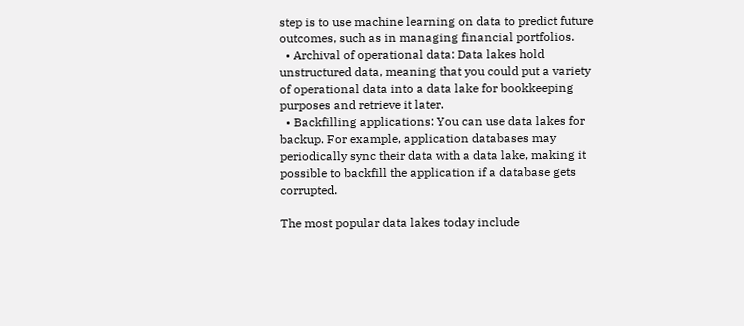step is to use machine learning on data to predict future outcomes, such as in managing financial portfolios.
  • Archival of operational data: Data lakes hold unstructured data, meaning that you could put a variety of operational data into a data lake for bookkeeping purposes and retrieve it later.
  • Backfilling applications: You can use data lakes for backup. For example, application databases may periodically sync their data with a data lake, making it possible to backfill the application if a database gets corrupted.

The most popular data lakes today include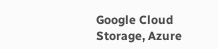Google Cloud Storage, Azure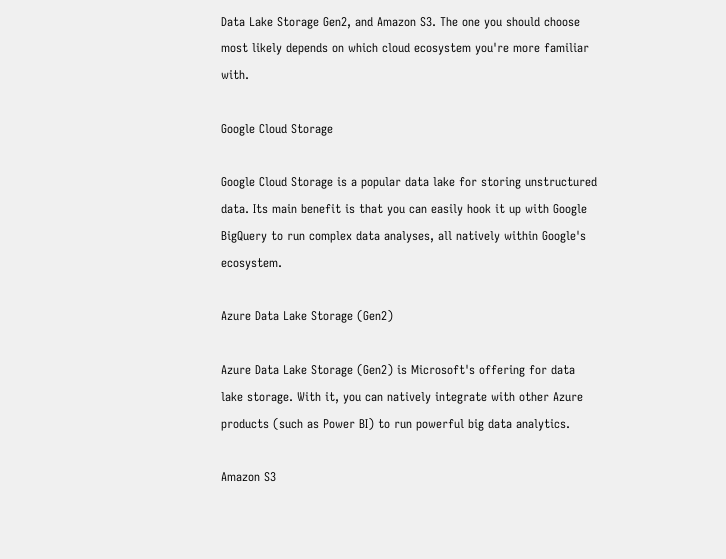Data Lake Storage Gen2, and Amazon S3. The one you should choose most likely depends on which cloud ecosystem you're more familiar with.

Google Cloud Storage

Google Cloud Storage is a popular data lake for storing unstructured data. Its main benefit is that you can easily hook it up with Google BigQuery to run complex data analyses, all natively within Google's ecosystem.

Azure Data Lake Storage (Gen2)

Azure Data Lake Storage (Gen2) is Microsoft's offering for data lake storage. With it, you can natively integrate with other Azure products (such as Power BI) to run powerful big data analytics.

Amazon S3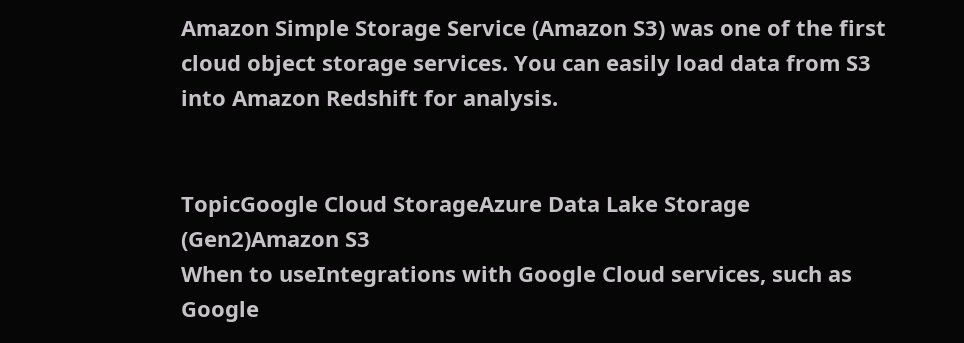Amazon Simple Storage Service (Amazon S3) was one of the first cloud object storage services. You can easily load data from S3 into Amazon Redshift for analysis.


TopicGoogle Cloud StorageAzure Data Lake Storage (Gen2)Amazon S3
When to useIntegrations with Google Cloud services, such as Google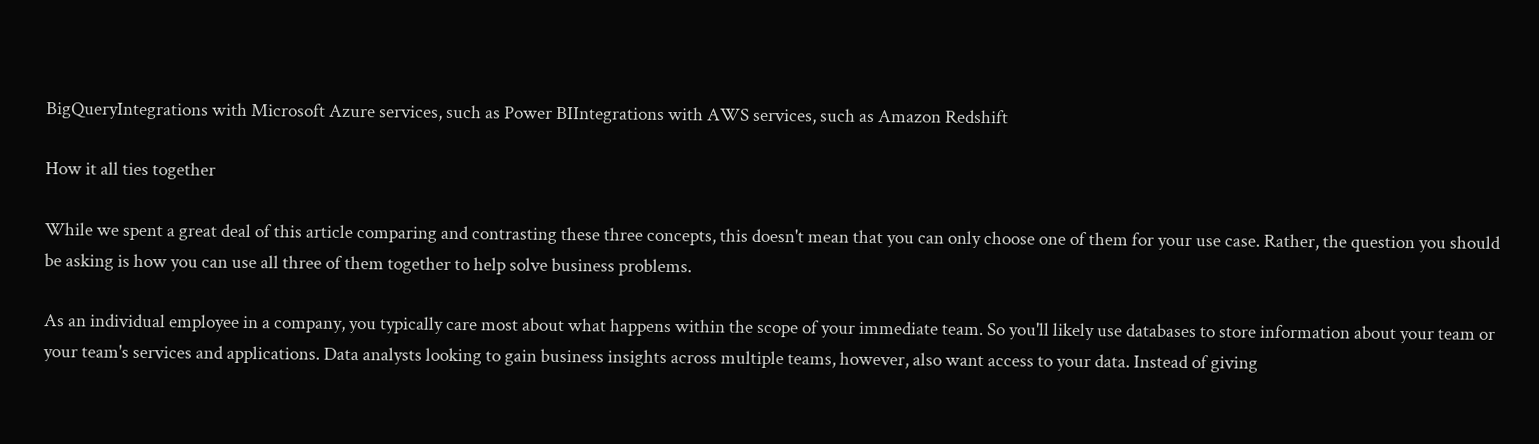BigQueryIntegrations with Microsoft Azure services, such as Power BIIntegrations with AWS services, such as Amazon Redshift

How it all ties together

While we spent a great deal of this article comparing and contrasting these three concepts, this doesn't mean that you can only choose one of them for your use case. Rather, the question you should be asking is how you can use all three of them together to help solve business problems.

As an individual employee in a company, you typically care most about what happens within the scope of your immediate team. So you'll likely use databases to store information about your team or your team's services and applications. Data analysts looking to gain business insights across multiple teams, however, also want access to your data. Instead of giving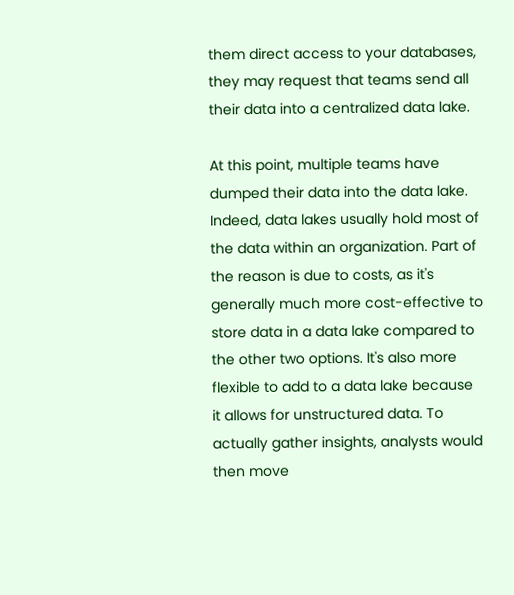them direct access to your databases, they may request that teams send all their data into a centralized data lake.

At this point, multiple teams have dumped their data into the data lake. Indeed, data lakes usually hold most of the data within an organization. Part of the reason is due to costs, as it's generally much more cost-effective to store data in a data lake compared to the other two options. It's also more flexible to add to a data lake because it allows for unstructured data. To actually gather insights, analysts would then move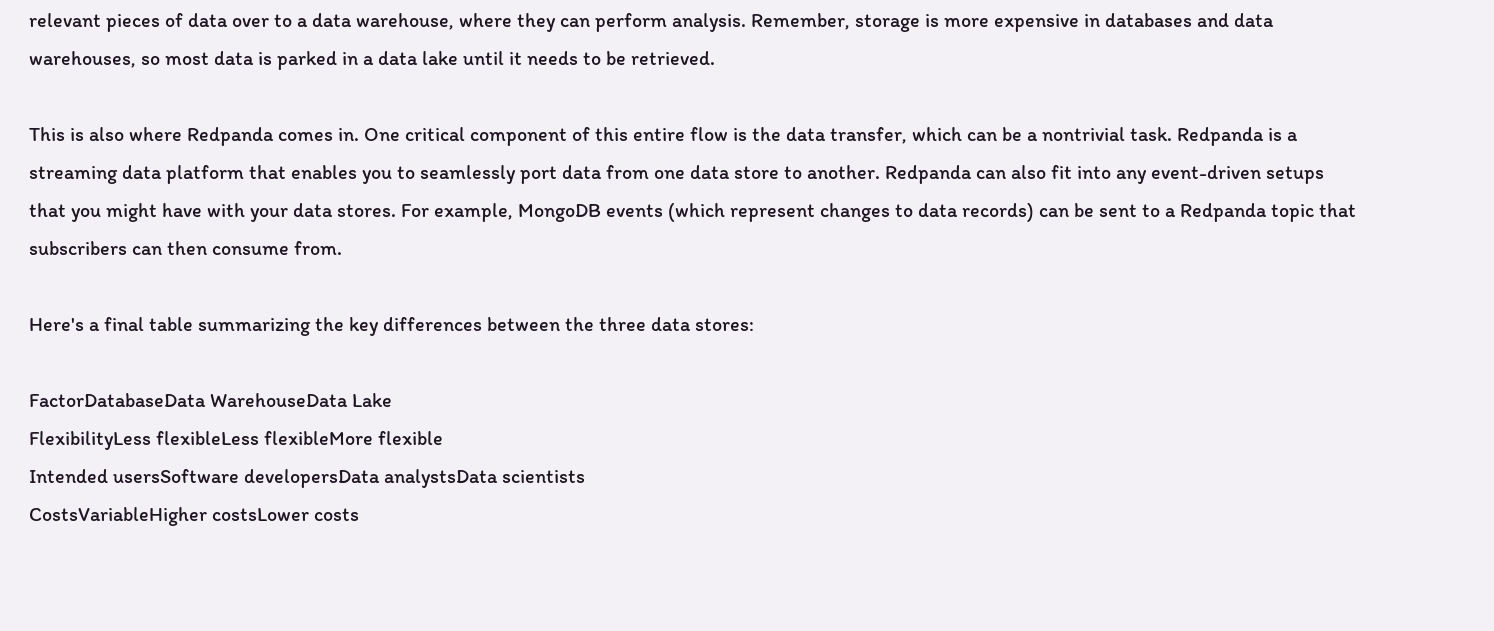relevant pieces of data over to a data warehouse, where they can perform analysis. Remember, storage is more expensive in databases and data warehouses, so most data is parked in a data lake until it needs to be retrieved.

This is also where Redpanda comes in. One critical component of this entire flow is the data transfer, which can be a nontrivial task. Redpanda is a streaming data platform that enables you to seamlessly port data from one data store to another. Redpanda can also fit into any event-driven setups that you might have with your data stores. For example, MongoDB events (which represent changes to data records) can be sent to a Redpanda topic that subscribers can then consume from.

Here's a final table summarizing the key differences between the three data stores:

FactorDatabaseData WarehouseData Lake
FlexibilityLess flexibleLess flexibleMore flexible
Intended usersSoftware developersData analystsData scientists
CostsVariableHigher costsLower costs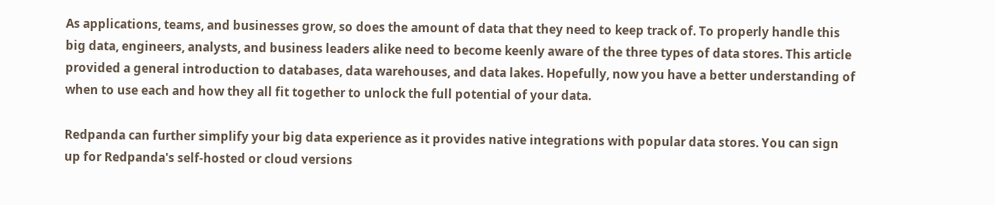As applications, teams, and businesses grow, so does the amount of data that they need to keep track of. To properly handle this big data, engineers, analysts, and business leaders alike need to become keenly aware of the three types of data stores. This article provided a general introduction to databases, data warehouses, and data lakes. Hopefully, now you have a better understanding of when to use each and how they all fit together to unlock the full potential of your data.

Redpanda can further simplify your big data experience as it provides native integrations with popular data stores. You can sign up for Redpanda's self-hosted or cloud versions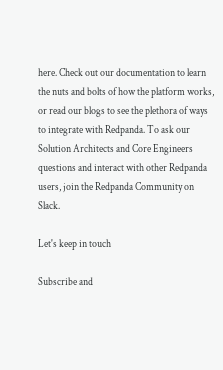here. Check out our documentation to learn the nuts and bolts of how the platform works, or read our blogs to see the plethora of ways to integrate with Redpanda. To ask our Solution Architects and Core Engineers questions and interact with other Redpanda users, join the Redpanda Community on Slack.

Let's keep in touch

Subscribe and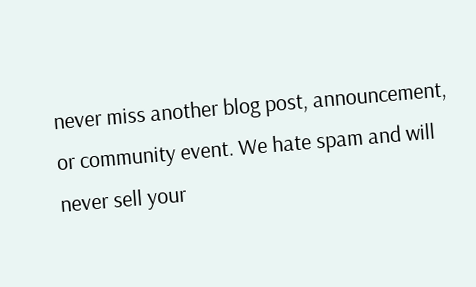never miss another blog post, announcement, or community event. We hate spam and will never sell your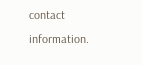contact information.